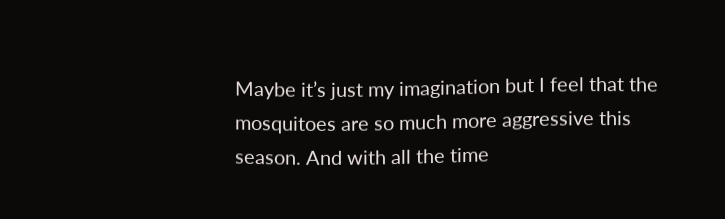Maybe it’s just my imagination but I feel that the mosquitoes are so much more aggressive this season. And with all the time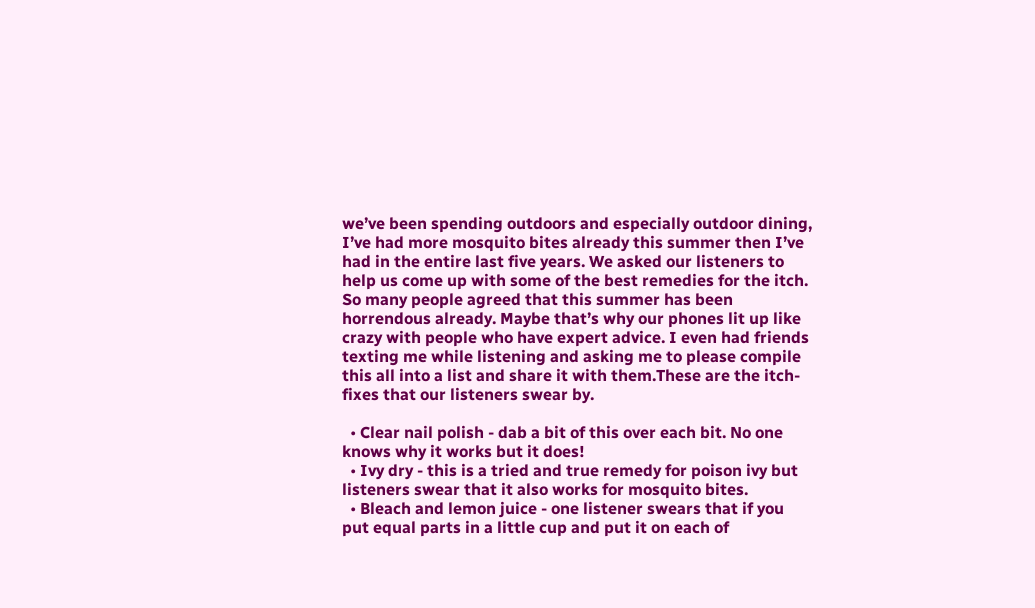we’ve been spending outdoors and especially outdoor dining, I’ve had more mosquito bites already this summer then I’ve had in the entire last five years. We asked our listeners to help us come up with some of the best remedies for the itch. So many people agreed that this summer has been horrendous already. Maybe that’s why our phones lit up like crazy with people who have expert advice. I even had friends texting me while listening and asking me to please compile this all into a list and share it with them.These are the itch-fixes that our listeners swear by.

  • Clear nail polish - dab a bit of this over each bit. No one knows why it works but it does!
  • Ivy dry - this is a tried and true remedy for poison ivy but listeners swear that it also works for mosquito bites.
  • Bleach and lemon juice - one listener swears that if you put equal parts in a little cup and put it on each of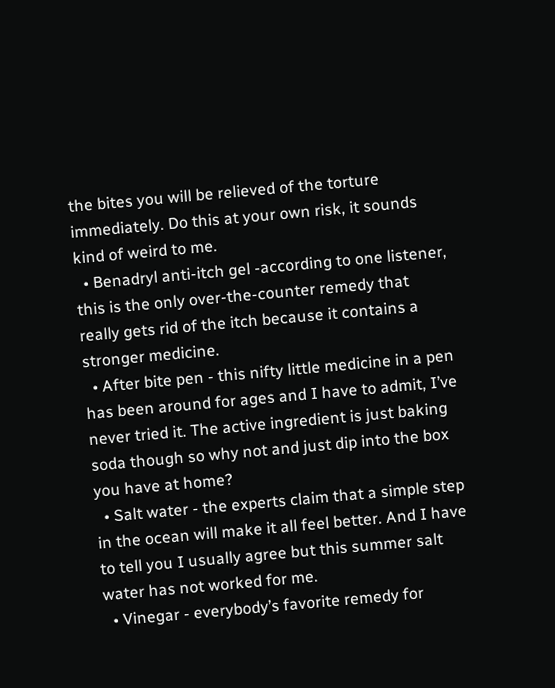the bites you will be relieved of the torture immediately. Do this at your own risk, it sounds kind of weird to me.
  • Benadryl anti-itch gel -according to one listener, this is the only over-the-counter remedy that really gets rid of the itch because it contains a stronger medicine.
  • After bite pen - this nifty little medicine in a pen has been around for ages and I have to admit, I’ve never tried it. The active ingredient is just baking soda though so why not and just dip into the box you have at home?
  • Salt water - the experts claim that a simple step in the ocean will make it all feel better. And I have to tell you I usually agree but this summer salt water has not worked for me.
  • Vinegar - everybody’s favorite remedy for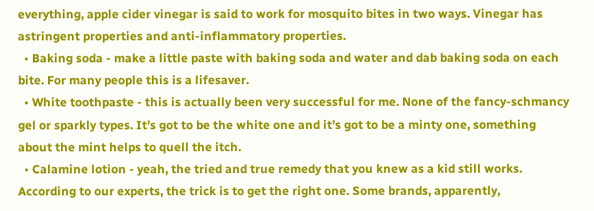everything, apple cider vinegar is said to work for mosquito bites in two ways. Vinegar has astringent properties and anti-inflammatory properties.
  • Baking soda - make a little paste with baking soda and water and dab baking soda on each bite. For many people this is a lifesaver.
  • White toothpaste - this is actually been very successful for me. None of the fancy-schmancy gel or sparkly types. It’s got to be the white one and it’s got to be a minty one, something about the mint helps to quell the itch.
  • Calamine lotion - yeah, the tried and true remedy that you knew as a kid still works. According to our experts, the trick is to get the right one. Some brands, apparently,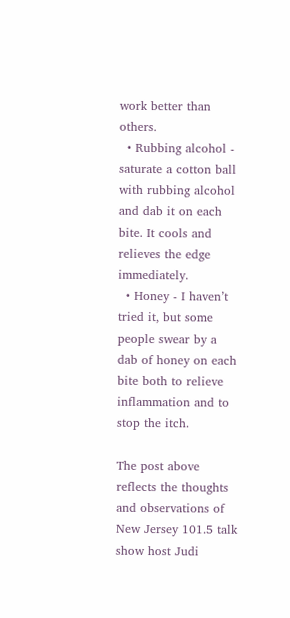work better than others.
  • Rubbing alcohol - saturate a cotton ball with rubbing alcohol and dab it on each bite. It cools and relieves the edge immediately.
  • Honey - I haven’t tried it, but some people swear by a dab of honey on each bite both to relieve inflammation and to stop the itch.

The post above reflects the thoughts and observations of New Jersey 101.5 talk show host Judi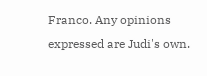Franco. Any opinions expressed are Judi's own.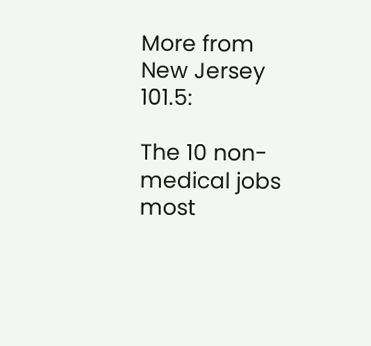More from New Jersey 101.5:

The 10 non-medical jobs most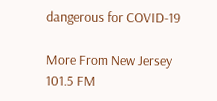dangerous for COVID-19

More From New Jersey 101.5 FM